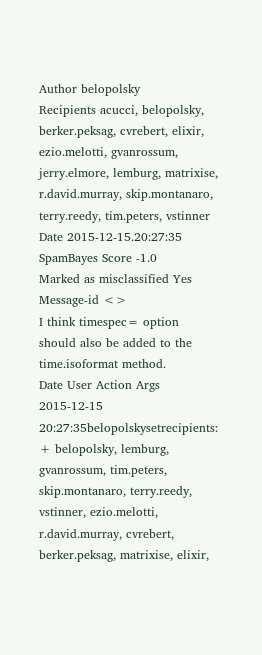Author belopolsky
Recipients acucci, belopolsky, berker.peksag, cvrebert, elixir, ezio.melotti, gvanrossum, jerry.elmore, lemburg, matrixise, r.david.murray, skip.montanaro, terry.reedy, tim.peters, vstinner
Date 2015-12-15.20:27:35
SpamBayes Score -1.0
Marked as misclassified Yes
Message-id <>
I think timespec= option should also be added to the time.isoformat method.
Date User Action Args
2015-12-15 20:27:35belopolskysetrecipients: + belopolsky, lemburg, gvanrossum, tim.peters, skip.montanaro, terry.reedy, vstinner, ezio.melotti, r.david.murray, cvrebert, berker.peksag, matrixise, elixir,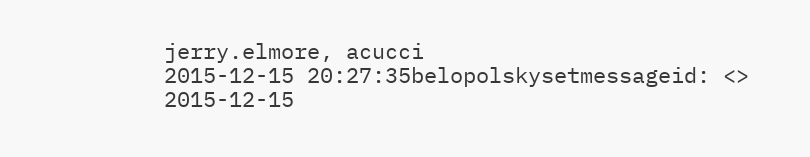jerry.elmore, acucci
2015-12-15 20:27:35belopolskysetmessageid: <>
2015-12-15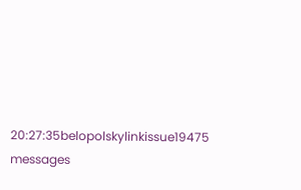20:27:35belopolskylinkissue19475 messages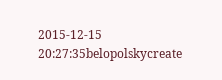2015-12-15 20:27:35belopolskycreate